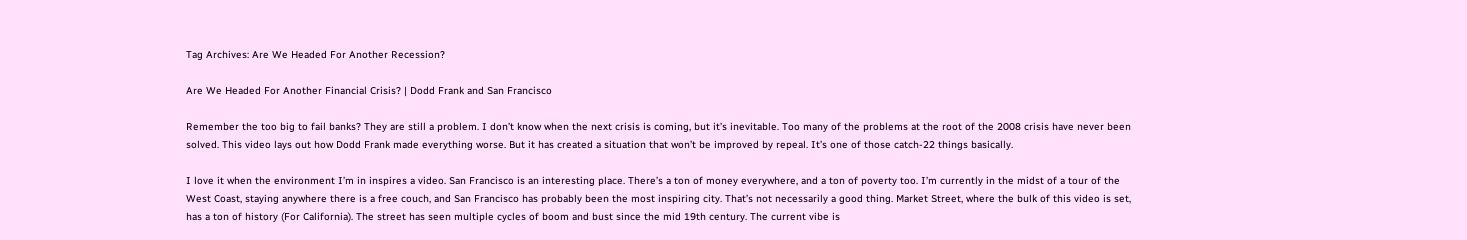Tag Archives: Are We Headed For Another Recession?

Are We Headed For Another Financial Crisis? | Dodd Frank and San Francisco

Remember the too big to fail banks? They are still a problem. I don’t know when the next crisis is coming, but it’s inevitable. Too many of the problems at the root of the 2008 crisis have never been solved. This video lays out how Dodd Frank made everything worse. But it has created a situation that won’t be improved by repeal. It’s one of those catch-22 things basically.

I love it when the environment I’m in inspires a video. San Francisco is an interesting place. There’s a ton of money everywhere, and a ton of poverty too. I’m currently in the midst of a tour of the West Coast, staying anywhere there is a free couch, and San Francisco has probably been the most inspiring city. That’s not necessarily a good thing. Market Street, where the bulk of this video is set, has a ton of history (For California). The street has seen multiple cycles of boom and bust since the mid 19th century. The current vibe is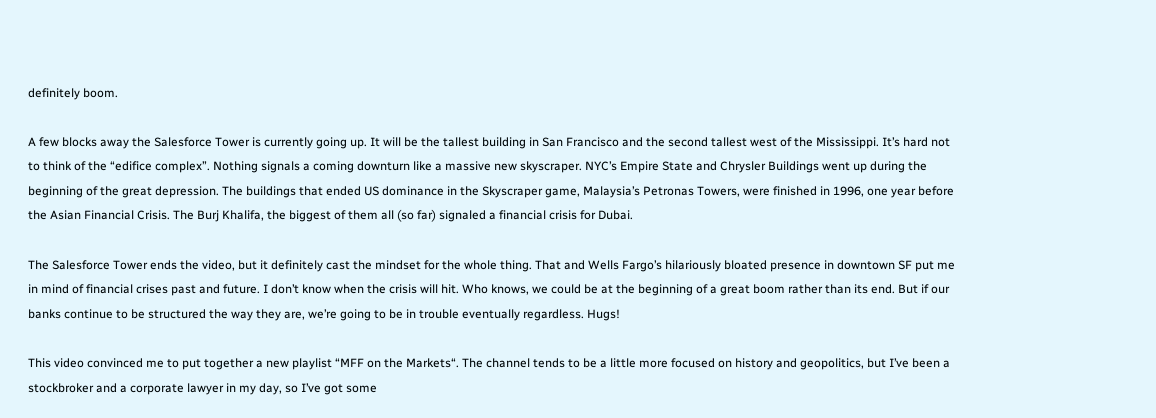definitely boom.

A few blocks away the Salesforce Tower is currently going up. It will be the tallest building in San Francisco and the second tallest west of the Mississippi. It’s hard not to think of the “edifice complex”. Nothing signals a coming downturn like a massive new skyscraper. NYC’s Empire State and Chrysler Buildings went up during the beginning of the great depression. The buildings that ended US dominance in the Skyscraper game, Malaysia’s Petronas Towers, were finished in 1996, one year before the Asian Financial Crisis. The Burj Khalifa, the biggest of them all (so far) signaled a financial crisis for Dubai.

The Salesforce Tower ends the video, but it definitely cast the mindset for the whole thing. That and Wells Fargo’s hilariously bloated presence in downtown SF put me in mind of financial crises past and future. I don’t know when the crisis will hit. Who knows, we could be at the beginning of a great boom rather than its end. But if our banks continue to be structured the way they are, we’re going to be in trouble eventually regardless. Hugs!

This video convinced me to put together a new playlist “MFF on the Markets“. The channel tends to be a little more focused on history and geopolitics, but I’ve been a stockbroker and a corporate lawyer in my day, so I’ve got some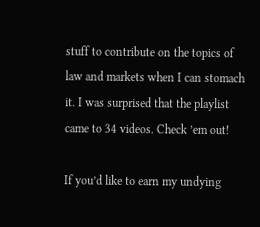stuff to contribute on the topics of law and markets when I can stomach it. I was surprised that the playlist came to 34 videos. Check ’em out!

If you’d like to earn my undying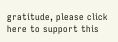gratitude, please click here to support this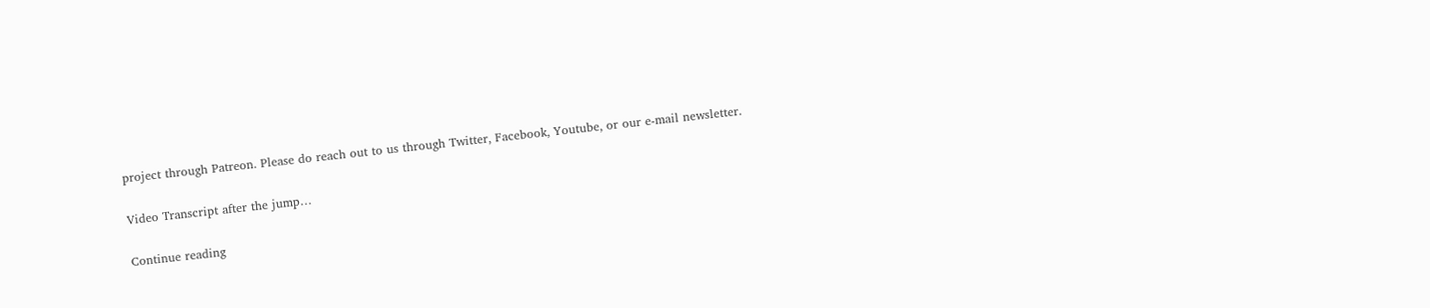project through Patreon. Please do reach out to us through Twitter, Facebook, Youtube, or our e-mail newsletter.

Video Transcript after the jump…

Continue reading